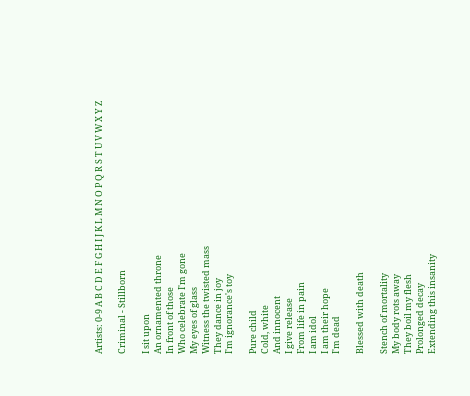Artists: 0-9 A B C D E F G H I J K L M N O P Q R S T U V W X Y Z

Criminal - Stillborn

I sit upon
An ornamented throne
In front of those
Who celebrate I'm gone
My eyes of glass
Witness the twisted mass
They dance in joy
I'm ignorance's toy

Pure child
Cold, white
And innocent
I give release
From life in pain
I am idol
I am their hope
I'm dead

Blessed with death

Stench of mortality
My body rots away
They boil my flesh
Prolonged decay
Extending this insanity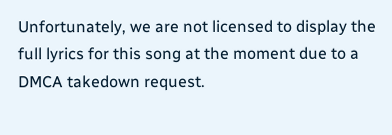Unfortunately, we are not licensed to display the full lyrics for this song at the moment due to a DMCA takedown request.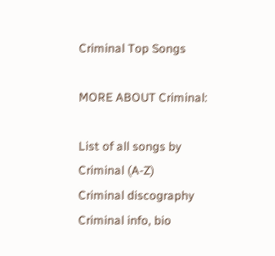Criminal Top Songs

MORE ABOUT Criminal:

List of all songs by Criminal (A-Z)
Criminal discography
Criminal info, bio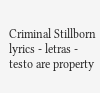Criminal Stillborn lyrics - letras - testo are property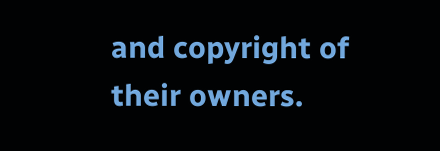and copyright of their owners.